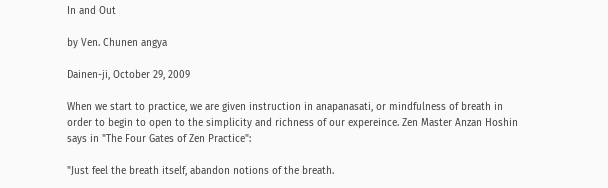In and Out

by Ven. Chunen angya

Dainen-ji, October 29, 2009

When we start to practice, we are given instruction in anapanasati, or mindfulness of breath in order to begin to open to the simplicity and richness of our expereince. Zen Master Anzan Hoshin says in "The Four Gates of Zen Practice":

"Just feel the breath itself, abandon notions of the breath.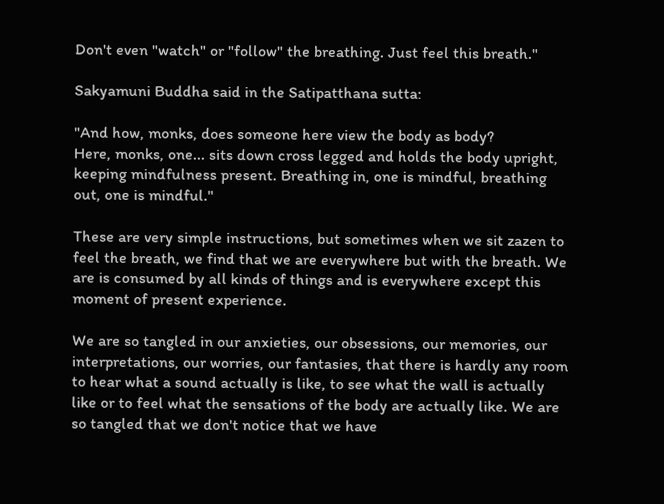Don't even "watch" or "follow" the breathing. Just feel this breath."

Sakyamuni Buddha said in the Satipatthana sutta:

"And how, monks, does someone here view the body as body?
Here, monks, one... sits down cross legged and holds the body upright, keeping mindfulness present. Breathing in, one is mindful, breathing out, one is mindful."

These are very simple instructions, but sometimes when we sit zazen to feel the breath, we find that we are everywhere but with the breath. We are is consumed by all kinds of things and is everywhere except this moment of present experience.

We are so tangled in our anxieties, our obsessions, our memories, our interpretations, our worries, our fantasies, that there is hardly any room to hear what a sound actually is like, to see what the wall is actually like or to feel what the sensations of the body are actually like. We are so tangled that we don't notice that we have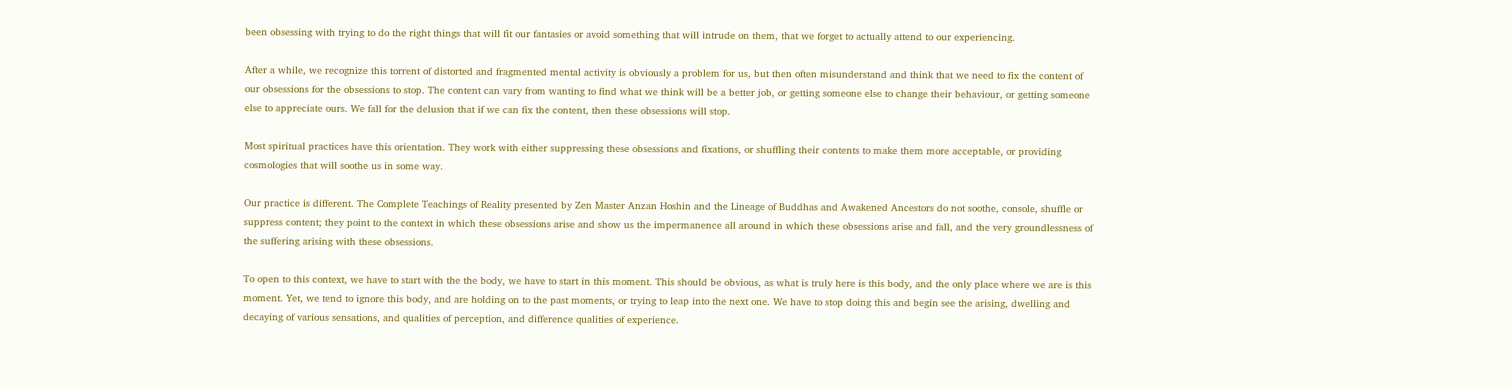been obsessing with trying to do the right things that will fit our fantasies or avoid something that will intrude on them, that we forget to actually attend to our experiencing.

After a while, we recognize this torrent of distorted and fragmented mental activity is obviously a problem for us, but then often misunderstand and think that we need to fix the content of our obsessions for the obsessions to stop. The content can vary from wanting to find what we think will be a better job, or getting someone else to change their behaviour, or getting someone else to appreciate ours. We fall for the delusion that if we can fix the content, then these obsessions will stop.

Most spiritual practices have this orientation. They work with either suppressing these obsessions and fixations, or shuffling their contents to make them more acceptable, or providing cosmologies that will soothe us in some way.

Our practice is different. The Complete Teachings of Reality presented by Zen Master Anzan Hoshin and the Lineage of Buddhas and Awakened Ancestors do not soothe, console, shuffle or suppress content; they point to the context in which these obsessions arise and show us the impermanence all around in which these obsessions arise and fall, and the very groundlessness of the suffering arising with these obsessions.

To open to this context, we have to start with the the body, we have to start in this moment. This should be obvious, as what is truly here is this body, and the only place where we are is this moment. Yet, we tend to ignore this body, and are holding on to the past moments, or trying to leap into the next one. We have to stop doing this and begin see the arising, dwelling and decaying of various sensations, and qualities of perception, and difference qualities of experience.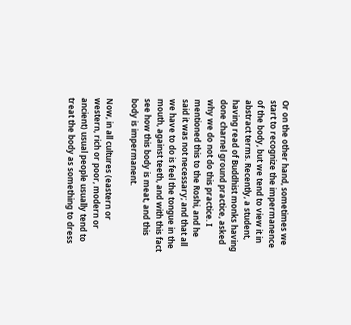Or on the other hand, sometimes we start to recognize the impermanence of the body, but we tend to view it in abstract terms. Recently, a student, having read of Buddhist monks having done charnel ground practice, asked why we do not do this practice. I mentioned this to the Roshi, and he said it was not necessary; and that all we have to do is feel the tongue in the mouth, against teeth, and with this fact see how this body is meat, and this body is impermanent.

Now, in all cultures (eastern or western, rich or poor, modern or ancient) usual people usually tend to treat the body as something to dress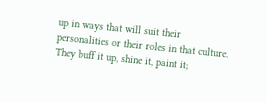up in ways that will suit their personalities or their roles in that culture. They buff it up, shine it, paint it;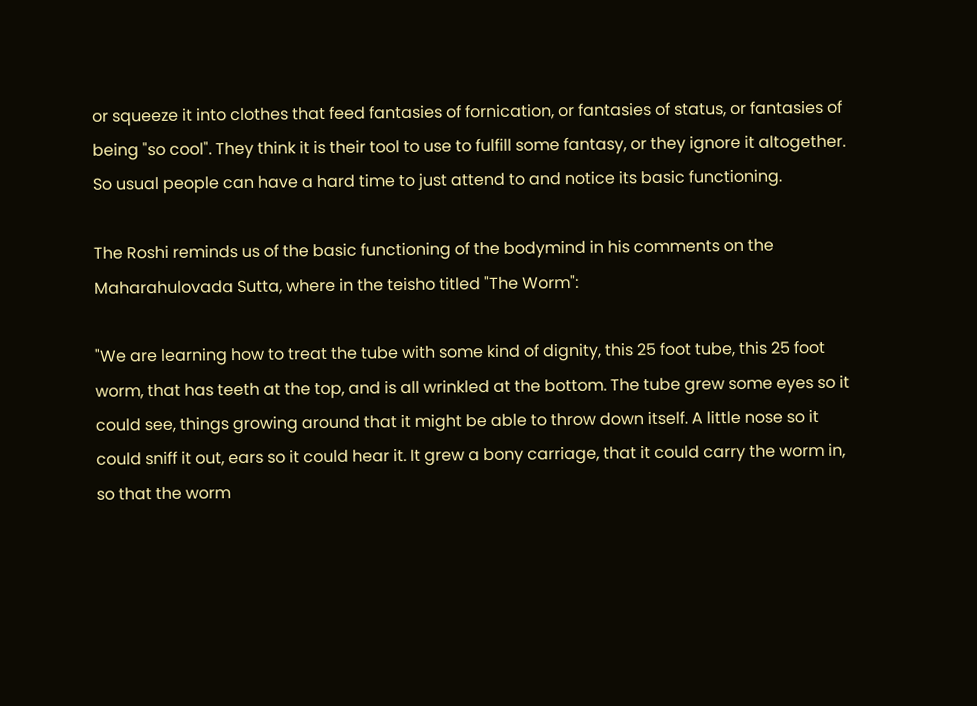or squeeze it into clothes that feed fantasies of fornication, or fantasies of status, or fantasies of being "so cool". They think it is their tool to use to fulfill some fantasy, or they ignore it altogether. So usual people can have a hard time to just attend to and notice its basic functioning.

The Roshi reminds us of the basic functioning of the bodymind in his comments on the Maharahulovada Sutta, where in the teisho titled "The Worm":

"We are learning how to treat the tube with some kind of dignity, this 25 foot tube, this 25 foot worm, that has teeth at the top, and is all wrinkled at the bottom. The tube grew some eyes so it could see, things growing around that it might be able to throw down itself. A little nose so it could sniff it out, ears so it could hear it. It grew a bony carriage, that it could carry the worm in, so that the worm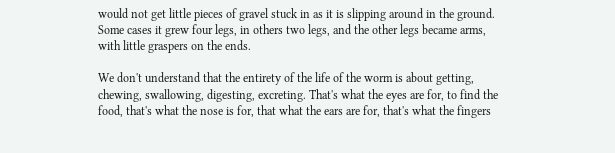would not get little pieces of gravel stuck in as it is slipping around in the ground. Some cases it grew four legs, in others two legs, and the other legs became arms, with little graspers on the ends.

We don't understand that the entirety of the life of the worm is about getting, chewing, swallowing, digesting, excreting. That's what the eyes are for, to find the food, that's what the nose is for, that what the ears are for, that's what the fingers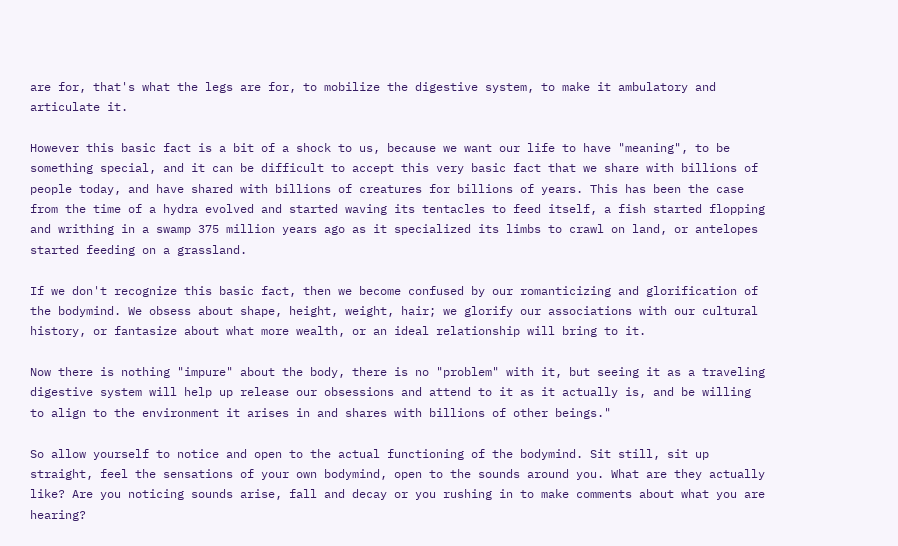are for, that's what the legs are for, to mobilize the digestive system, to make it ambulatory and articulate it.

However this basic fact is a bit of a shock to us, because we want our life to have "meaning", to be something special, and it can be difficult to accept this very basic fact that we share with billions of people today, and have shared with billions of creatures for billions of years. This has been the case from the time of a hydra evolved and started waving its tentacles to feed itself, a fish started flopping and writhing in a swamp 375 million years ago as it specialized its limbs to crawl on land, or antelopes started feeding on a grassland.

If we don't recognize this basic fact, then we become confused by our romanticizing and glorification of the bodymind. We obsess about shape, height, weight, hair; we glorify our associations with our cultural history, or fantasize about what more wealth, or an ideal relationship will bring to it.

Now there is nothing "impure" about the body, there is no "problem" with it, but seeing it as a traveling digestive system will help up release our obsessions and attend to it as it actually is, and be willing to align to the environment it arises in and shares with billions of other beings."

So allow yourself to notice and open to the actual functioning of the bodymind. Sit still, sit up straight, feel the sensations of your own bodymind, open to the sounds around you. What are they actually like? Are you noticing sounds arise, fall and decay or you rushing in to make comments about what you are hearing?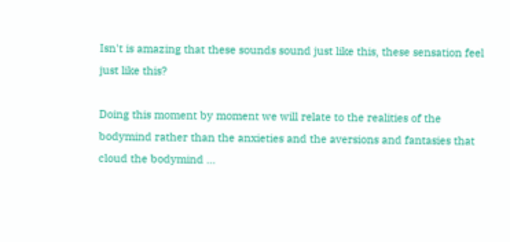Isn't is amazing that these sounds sound just like this, these sensation feel just like this?

Doing this moment by moment we will relate to the realities of the bodymind rather than the anxieties and the aversions and fantasies that cloud the bodymind ...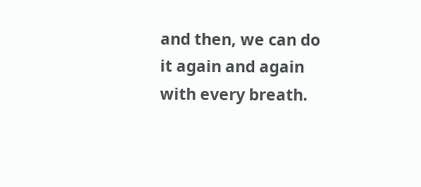and then, we can do it again and again with every breath.